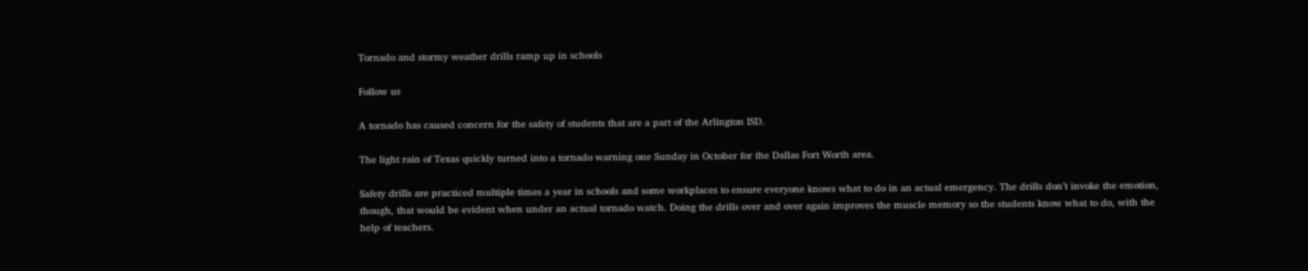Tornado and stormy weather drills ramp up in schools

Follow us

A tornado has caused concern for the safety of students that are a part of the Arlington ISD.

The light rain of Texas quickly turned into a tornado warning one Sunday in October for the Dallas Fort Worth area.

Safety drills are practiced multiple times a year in schools and some workplaces to ensure everyone knows what to do in an actual emergency. The drills don’t invoke the emotion, though, that would be evident when under an actual tornado watch. Doing the drills over and over again improves the muscle memory so the students know what to do, with the help of teachers.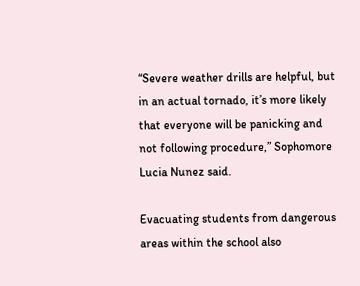“Severe weather drills are helpful, but in an actual tornado, it’s more likely that everyone will be panicking and not following procedure,” Sophomore Lucia Nunez said.

Evacuating students from dangerous areas within the school also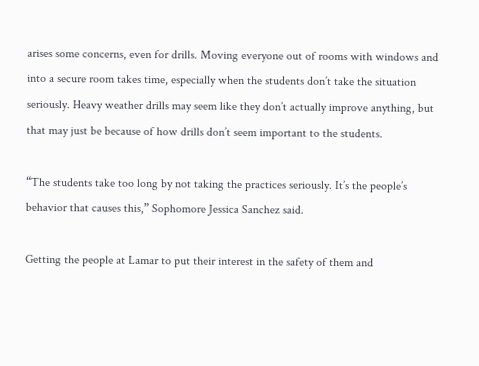arises some concerns, even for drills. Moving everyone out of rooms with windows and into a secure room takes time, especially when the students don’t take the situation seriously. Heavy weather drills may seem like they don’t actually improve anything, but that may just be because of how drills don’t seem important to the students.

“The students take too long by not taking the practices seriously. It’s the people’s behavior that causes this,” Sophomore Jessica Sanchez said.

Getting the people at Lamar to put their interest in the safety of them and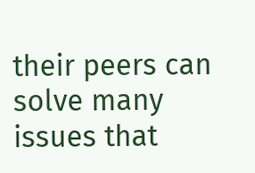their peers can solve many issues that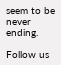seem to be never ending.

Follow us